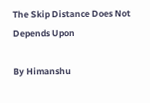The Skip Distance Does Not Depends Upon

By Himanshu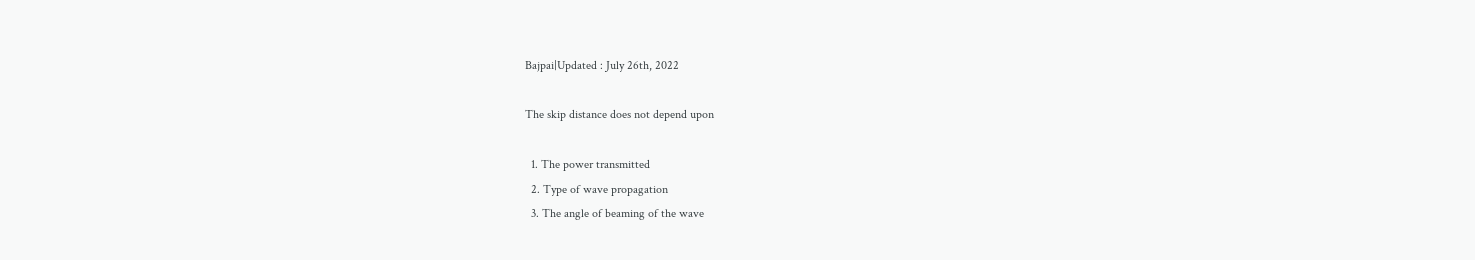Bajpai|Updated : July 26th, 2022

The skip distance does not depend upon

  1. The power transmitted
  2. Type of wave propagation
  3. The angle of beaming of the wave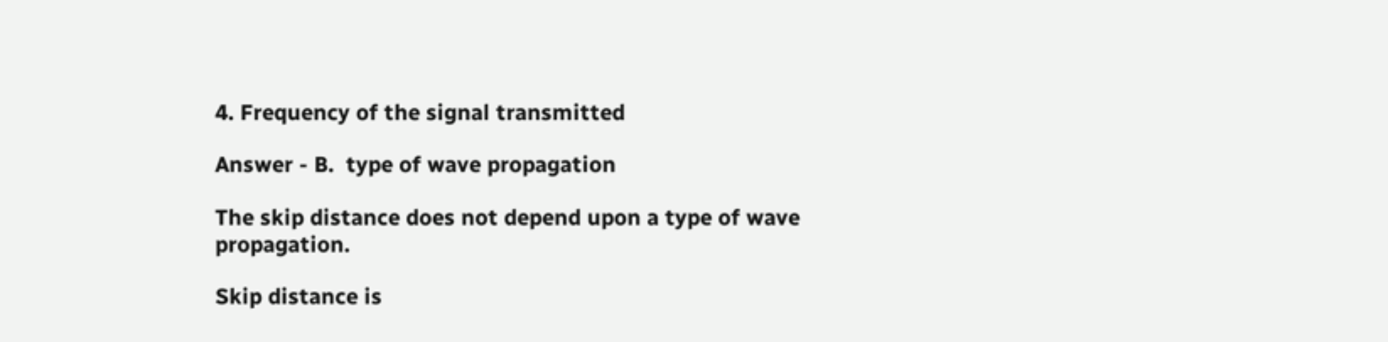4. Frequency of the signal transmitted

Answer - B.  type of wave propagation

The skip distance does not depend upon a type of wave propagation.

Skip distance is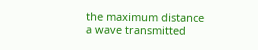the maximum distance a wave transmitted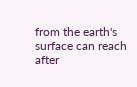from the earth's surface can reach after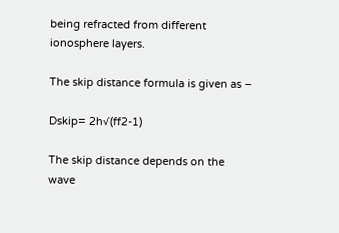being refracted from different ionosphere layers.

The skip distance formula is given as –

Dskip= 2h√(ff2-1)

The skip distance depends on the wave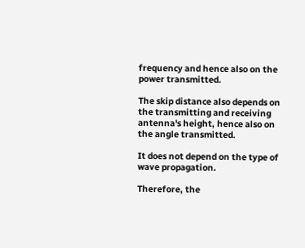frequency and hence also on the power transmitted.

The skip distance also depends on the transmitting and receiving antenna's height, hence also on the angle transmitted.

It does not depend on the type of wave propagation.

Therefore, the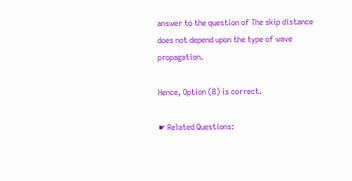answer to the question of The skip distance does not depend upon the type of wave propagation.

Hence, Option (B) is correct.

☛ Related Questions: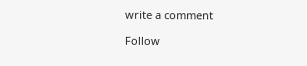write a comment

Follow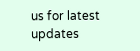us for latest updates